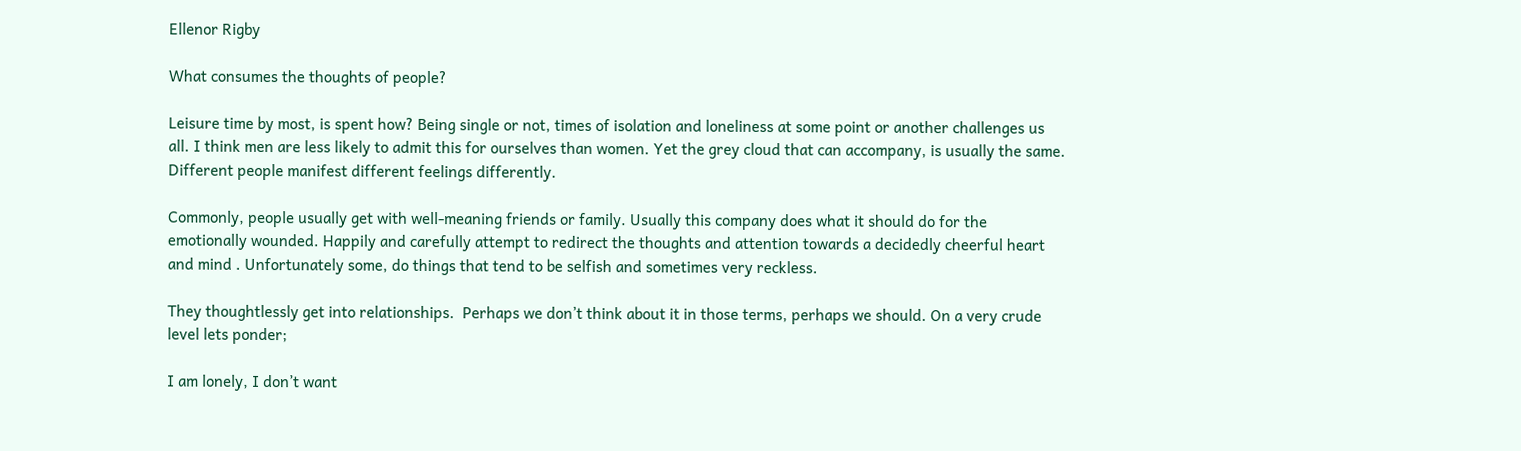Ellenor Rigby

What consumes the thoughts of people?

Leisure time by most, is spent how? Being single or not, times of isolation and loneliness at some point or another challenges us all. I think men are less likely to admit this for ourselves than women. Yet the grey cloud that can accompany, is usually the same.  Different people manifest different feelings differently.

Commonly, people usually get with well-meaning friends or family. Usually this company does what it should do for the  emotionally wounded. Happily and carefully attempt to redirect the thoughts and attention towards a decidedly cheerful heart and mind . Unfortunately some, do things that tend to be selfish and sometimes very reckless.

They thoughtlessly get into relationships.  Perhaps we don’t think about it in those terms, perhaps we should. On a very crude level lets ponder;

I am lonely, I don’t want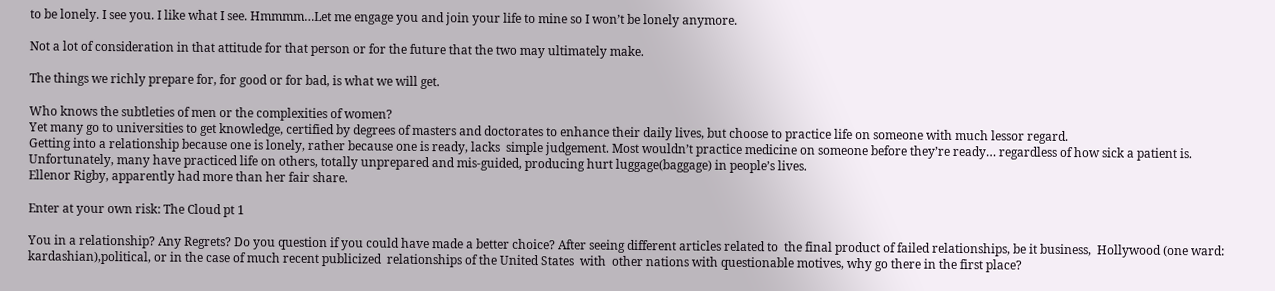to be lonely. I see you. I like what I see. Hmmmm…Let me engage you and join your life to mine so I won’t be lonely anymore.

Not a lot of consideration in that attitude for that person or for the future that the two may ultimately make.

The things we richly prepare for, for good or for bad, is what we will get.

Who knows the subtleties of men or the complexities of women?
Yet many go to universities to get knowledge, certified by degrees of masters and doctorates to enhance their daily lives, but choose to practice life on someone with much lessor regard.
Getting into a relationship because one is lonely, rather because one is ready, lacks  simple judgement. Most wouldn’t practice medicine on someone before they’re ready… regardless of how sick a patient is.
Unfortunately, many have practiced life on others, totally unprepared and mis-guided, producing hurt luggage(baggage) in people’s lives.
Ellenor Rigby, apparently had more than her fair share.

Enter at your own risk: The Cloud pt 1

You in a relationship? Any Regrets? Do you question if you could have made a better choice? After seeing different articles related to  the final product of failed relationships, be it business,  Hollywood (one ward: kardashian),political, or in the case of much recent publicized  relationships of the United States  with  other nations with questionable motives, why go there in the first place?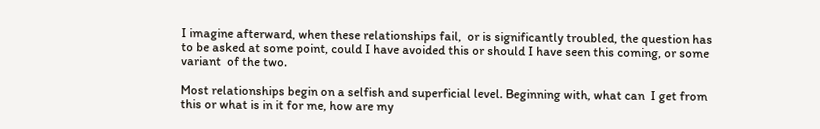I imagine afterward, when these relationships fail,  or is significantly troubled, the question has to be asked at some point, could I have avoided this or should I have seen this coming, or some variant  of the two.

Most relationships begin on a selfish and superficial level. Beginning with, what can  I get from this or what is in it for me, how are my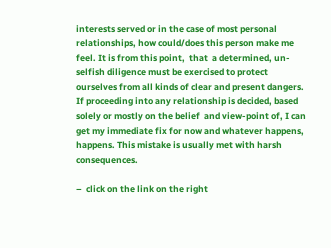interests served or in the case of most personal relationships, how could/does this person make me feel. It is from this point,  that  a determined, un-selfish diligence must be exercised to protect ourselves from all kinds of clear and present dangers. If proceeding into any relationship is decided, based solely or mostly on the belief  and view-point of, I can get my immediate fix for now and whatever happens, happens. This mistake is usually met with harsh consequences.

–  click on the link on the right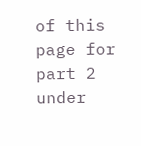of this page for part 2 under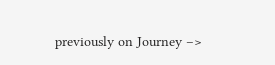previously on Journey –>